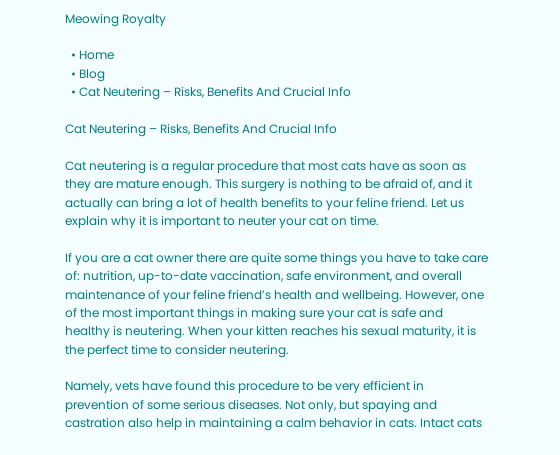Meowing Royalty

  • Home
  • Blog
  • Cat Neutering – Risks, Benefits And Crucial Info

Cat Neutering – Risks, Benefits And Crucial Info

Cat neutering is a regular procedure that most cats have as soon as they are mature enough. This surgery is nothing to be afraid of, and it actually can bring a lot of health benefits to your feline friend. Let us explain why it is important to neuter your cat on time.

If you are a cat owner there are quite some things you have to take care of: nutrition, up-to-date vaccination, safe environment, and overall maintenance of your feline friend’s health and wellbeing. However, one of the most important things in making sure your cat is safe and healthy is neutering. When your kitten reaches his sexual maturity, it is the perfect time to consider neutering.

Namely, vets have found this procedure to be very efficient in prevention of some serious diseases. Not only, but spaying and castration also help in maintaining a calm behavior in cats. Intact cats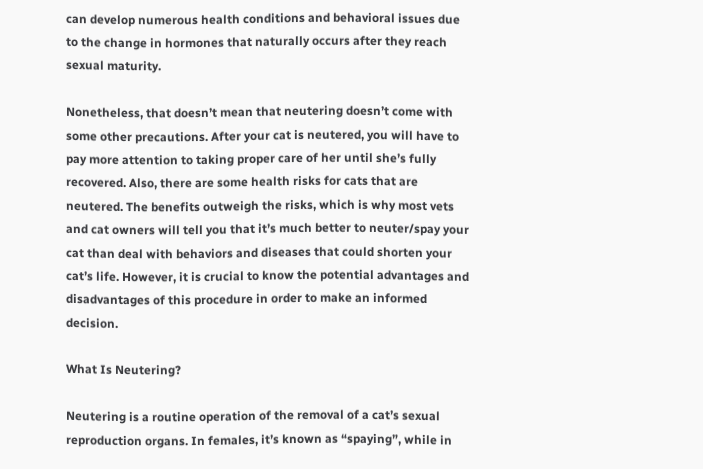can develop numerous health conditions and behavioral issues due to the change in hormones that naturally occurs after they reach sexual maturity.

Nonetheless, that doesn’t mean that neutering doesn’t come with some other precautions. After your cat is neutered, you will have to pay more attention to taking proper care of her until she’s fully recovered. Also, there are some health risks for cats that are neutered. The benefits outweigh the risks, which is why most vets and cat owners will tell you that it’s much better to neuter/spay your cat than deal with behaviors and diseases that could shorten your cat’s life. However, it is crucial to know the potential advantages and disadvantages of this procedure in order to make an informed decision.

What Is Neutering?

Neutering is a routine operation of the removal of a cat’s sexual reproduction organs. In females, it’s known as “spaying”, while in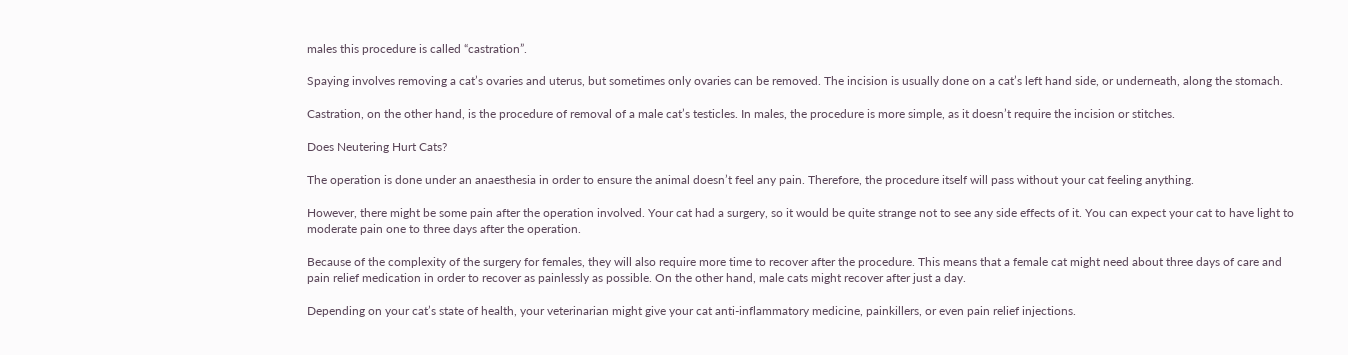males this procedure is called “castration”.

Spaying involves removing a cat’s ovaries and uterus, but sometimes only ovaries can be removed. The incision is usually done on a cat’s left hand side, or underneath, along the stomach.

Castration, on the other hand, is the procedure of removal of a male cat’s testicles. In males, the procedure is more simple, as it doesn’t require the incision or stitches.

Does Neutering Hurt Cats?

The operation is done under an anaesthesia in order to ensure the animal doesn’t feel any pain. Therefore, the procedure itself will pass without your cat feeling anything.

However, there might be some pain after the operation involved. Your cat had a surgery, so it would be quite strange not to see any side effects of it. You can expect your cat to have light to moderate pain one to three days after the operation.

Because of the complexity of the surgery for females, they will also require more time to recover after the procedure. This means that a female cat might need about three days of care and pain relief medication in order to recover as painlessly as possible. On the other hand, male cats might recover after just a day.

Depending on your cat’s state of health, your veterinarian might give your cat anti-inflammatory medicine, painkillers, or even pain relief injections.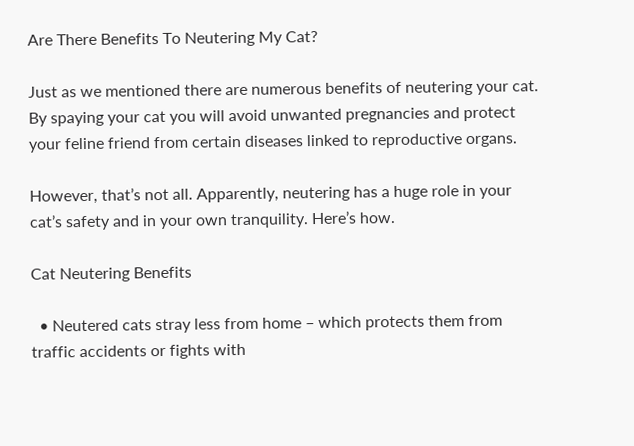Are There Benefits To Neutering My Cat?

Just as we mentioned there are numerous benefits of neutering your cat. By spaying your cat you will avoid unwanted pregnancies and protect your feline friend from certain diseases linked to reproductive organs.

However, that’s not all. Apparently, neutering has a huge role in your cat’s safety and in your own tranquility. Here’s how.

Cat Neutering Benefits

  • Neutered cats stray less from home – which protects them from traffic accidents or fights with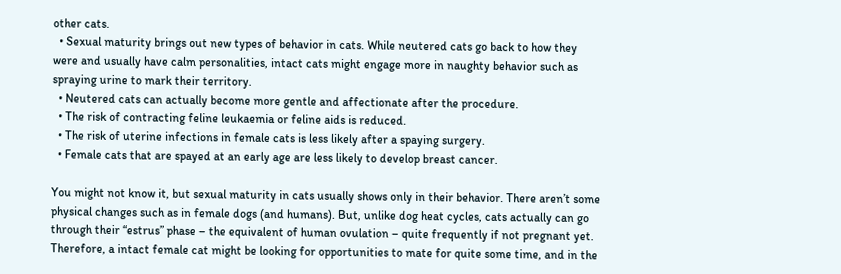other cats.
  • Sexual maturity brings out new types of behavior in cats. While neutered cats go back to how they were and usually have calm personalities, intact cats might engage more in naughty behavior such as spraying urine to mark their territory.
  • Neutered cats can actually become more gentle and affectionate after the procedure.
  • The risk of contracting feline leukaemia or feline aids is reduced.
  • The risk of uterine infections in female cats is less likely after a spaying surgery.
  • Female cats that are spayed at an early age are less likely to develop breast cancer.

You might not know it, but sexual maturity in cats usually shows only in their behavior. There aren’t some physical changes such as in female dogs (and humans). But, unlike dog heat cycles, cats actually can go through their “estrus” phase – the equivalent of human ovulation – quite frequently if not pregnant yet. Therefore, a intact female cat might be looking for opportunities to mate for quite some time, and in the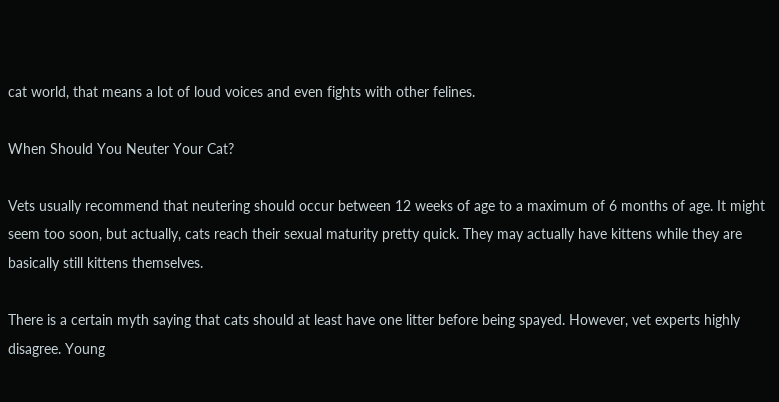cat world, that means a lot of loud voices and even fights with other felines.

When Should You Neuter Your Cat?

Vets usually recommend that neutering should occur between 12 weeks of age to a maximum of 6 months of age. It might seem too soon, but actually, cats reach their sexual maturity pretty quick. They may actually have kittens while they are basically still kittens themselves.

There is a certain myth saying that cats should at least have one litter before being spayed. However, vet experts highly disagree. Young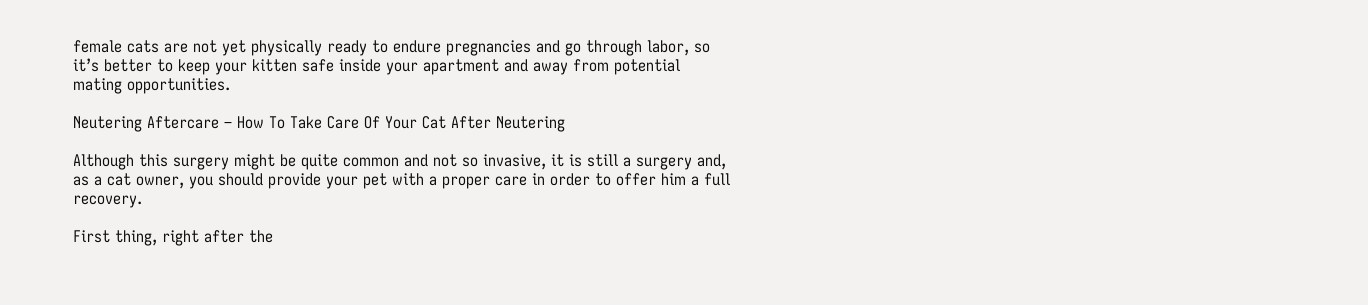female cats are not yet physically ready to endure pregnancies and go through labor, so it’s better to keep your kitten safe inside your apartment and away from potential mating opportunities.

Neutering Aftercare – How To Take Care Of Your Cat After Neutering

Although this surgery might be quite common and not so invasive, it is still a surgery and, as a cat owner, you should provide your pet with a proper care in order to offer him a full recovery.

First thing, right after the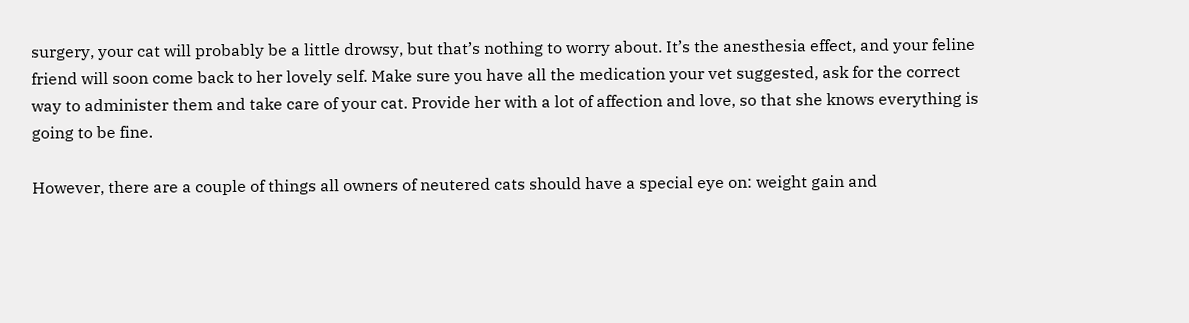surgery, your cat will probably be a little drowsy, but that’s nothing to worry about. It’s the anesthesia effect, and your feline friend will soon come back to her lovely self. Make sure you have all the medication your vet suggested, ask for the correct way to administer them and take care of your cat. Provide her with a lot of affection and love, so that she knows everything is going to be fine.

However, there are a couple of things all owners of neutered cats should have a special eye on: weight gain and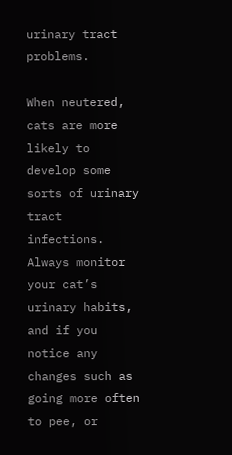urinary tract problems.

When neutered, cats are more likely to develop some sorts of urinary tract infections. Always monitor your cat’s urinary habits, and if you notice any changes such as going more often to pee, or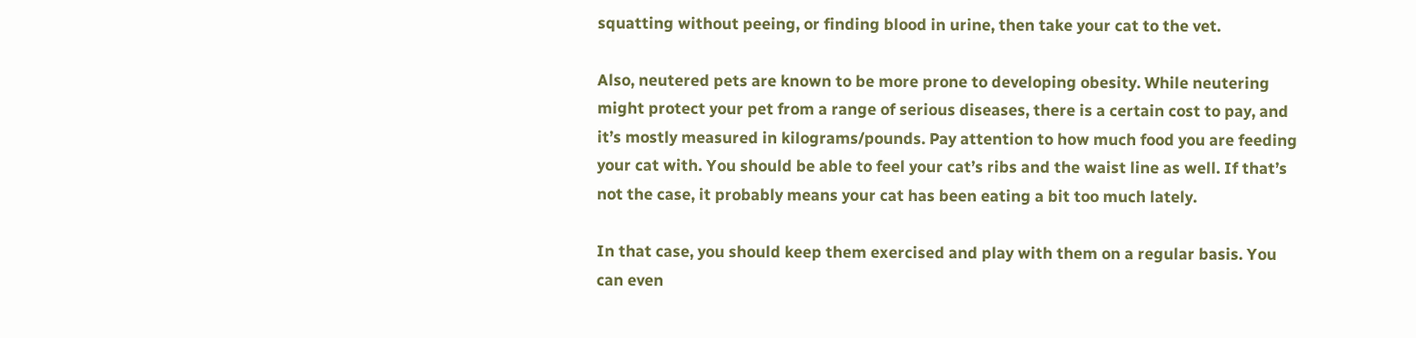squatting without peeing, or finding blood in urine, then take your cat to the vet.

Also, neutered pets are known to be more prone to developing obesity. While neutering might protect your pet from a range of serious diseases, there is a certain cost to pay, and it’s mostly measured in kilograms/pounds. Pay attention to how much food you are feeding your cat with. You should be able to feel your cat’s ribs and the waist line as well. If that’s not the case, it probably means your cat has been eating a bit too much lately.

In that case, you should keep them exercised and play with them on a regular basis. You can even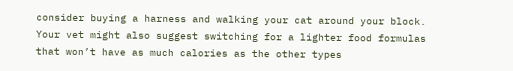consider buying a harness and walking your cat around your block. Your vet might also suggest switching for a lighter food formulas that won’t have as much calories as the other types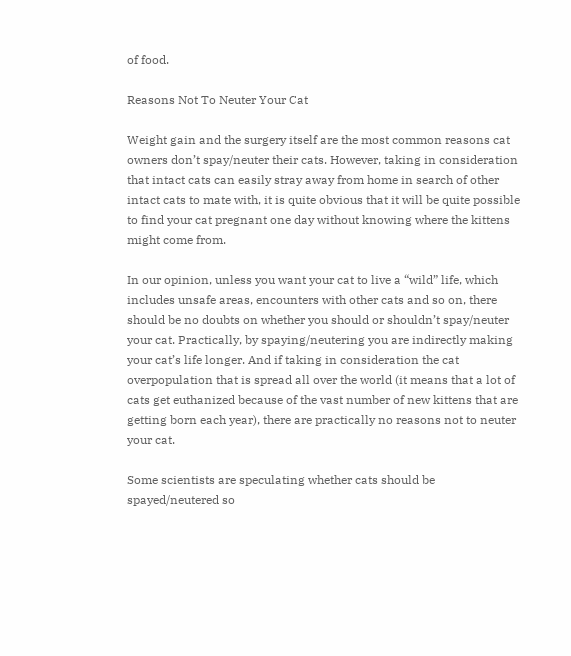of food.

Reasons Not To Neuter Your Cat

Weight gain and the surgery itself are the most common reasons cat owners don’t spay/neuter their cats. However, taking in consideration that intact cats can easily stray away from home in search of other intact cats to mate with, it is quite obvious that it will be quite possible to find your cat pregnant one day without knowing where the kittens might come from.

In our opinion, unless you want your cat to live a “wild” life, which includes unsafe areas, encounters with other cats and so on, there should be no doubts on whether you should or shouldn’t spay/neuter your cat. Practically, by spaying/neutering you are indirectly making your cat’s life longer. And if taking in consideration the cat overpopulation that is spread all over the world (it means that a lot of cats get euthanized because of the vast number of new kittens that are getting born each year), there are practically no reasons not to neuter your cat.

Some scientists are speculating whether cats should be spayed/neutered so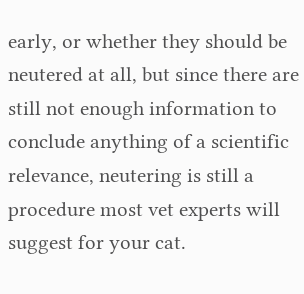early, or whether they should be neutered at all, but since there are still not enough information to conclude anything of a scientific relevance, neutering is still a procedure most vet experts will suggest for your cat.